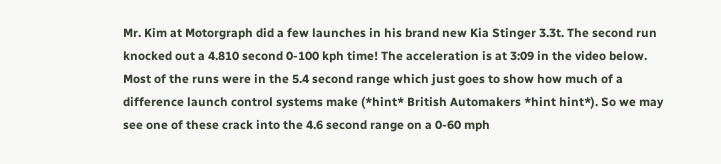Mr. Kim at Motorgraph did a few launches in his brand new Kia Stinger 3.3t. The second run knocked out a 4.810 second 0-100 kph time! The acceleration is at 3:09 in the video below. Most of the runs were in the 5.4 second range which just goes to show how much of a difference launch control systems make (*hint* British Automakers *hint hint*). So we may see one of these crack into the 4.6 second range on a 0-60 mph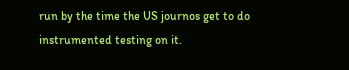run by the time the US journos get to do instrumented testing on it.